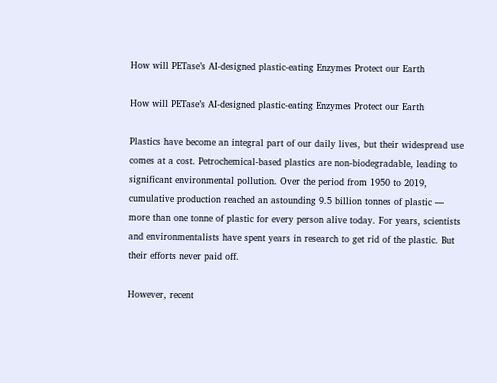How will PETase’s AI-designed plastic-eating Enzymes Protect our Earth

How will PETase’s AI-designed plastic-eating Enzymes Protect our Earth

Plastics have become an integral part of our daily lives, but their widespread use comes at a cost. Petrochemical-based plastics are non-biodegradable, leading to significant environmental pollution. Over the period from 1950 to 2019, cumulative production reached an astounding 9.5 billion tonnes of plastic — more than one tonne of plastic for every person alive today. For years, scientists and environmentalists have spent years in research to get rid of the plastic. But their efforts never paid off.

However, recent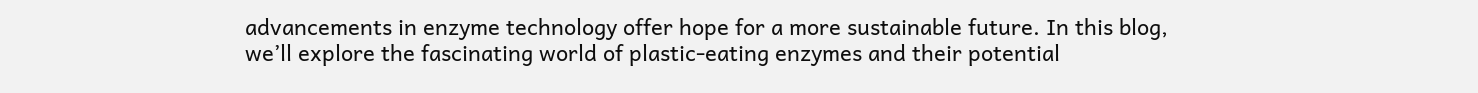advancements in enzyme technology offer hope for a more sustainable future. In this blog, we’ll explore the fascinating world of plastic-eating enzymes and their potential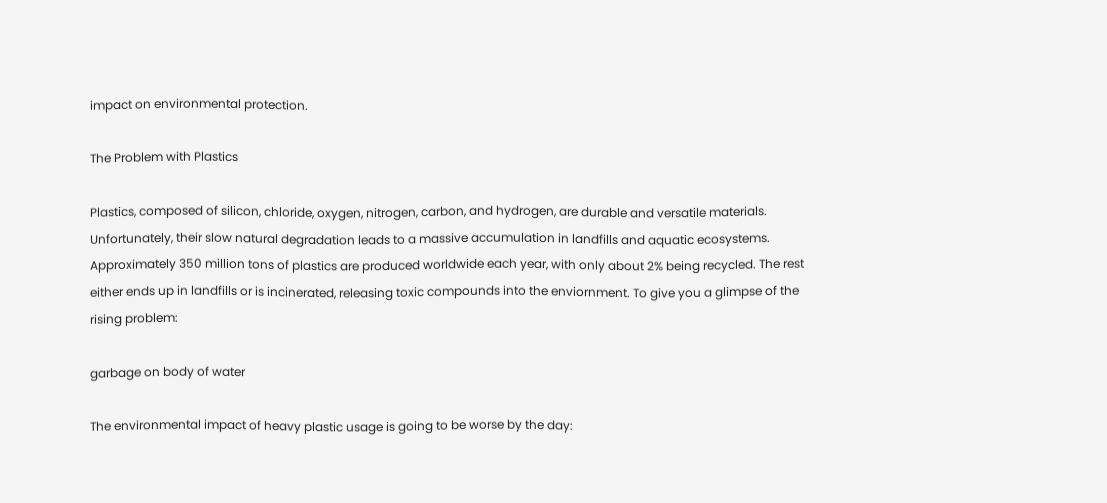impact on environmental protection.

The Problem with Plastics

Plastics, composed of silicon, chloride, oxygen, nitrogen, carbon, and hydrogen, are durable and versatile materials. Unfortunately, their slow natural degradation leads to a massive accumulation in landfills and aquatic ecosystems. Approximately 350 million tons of plastics are produced worldwide each year, with only about 2% being recycled. The rest either ends up in landfills or is incinerated, releasing toxic compounds into the enviornment. To give you a glimpse of the rising problem:

garbage on body of water

The environmental impact of heavy plastic usage is going to be worse by the day: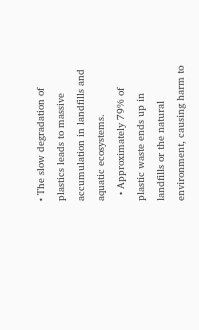• The slow degradation of plastics leads to massive accumulation in landfills and aquatic ecosystems.
  • Approximately 79% of plastic waste ends up in landfills or the natural environment, causing harm to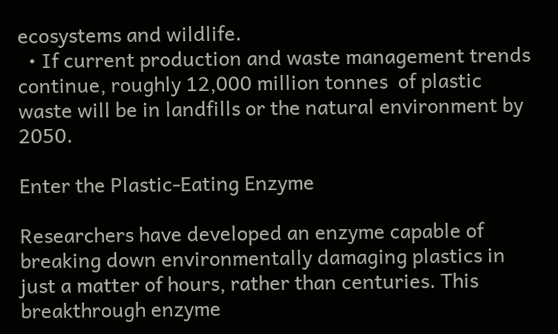ecosystems and wildlife.
  • If current production and waste management trends continue, roughly 12,000 million tonnes  of plastic waste will be in landfills or the natural environment by 2050.

Enter the Plastic-Eating Enzyme

Researchers have developed an enzyme capable of breaking down environmentally damaging plastics in just a matter of hours, rather than centuries. This breakthrough enzyme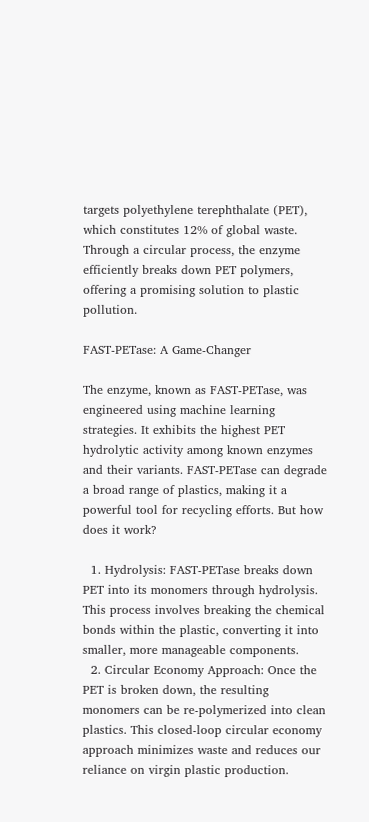targets polyethylene terephthalate (PET), which constitutes 12% of global waste. Through a circular process, the enzyme efficiently breaks down PET polymers, offering a promising solution to plastic pollution.

FAST-PETase: A Game-Changer

The enzyme, known as FAST-PETase, was engineered using machine learning strategies. It exhibits the highest PET hydrolytic activity among known enzymes and their variants. FAST-PETase can degrade a broad range of plastics, making it a powerful tool for recycling efforts. But how does it work?

  1. Hydrolysis: FAST-PETase breaks down PET into its monomers through hydrolysis. This process involves breaking the chemical bonds within the plastic, converting it into smaller, more manageable components.
  2. Circular Economy Approach: Once the PET is broken down, the resulting monomers can be re-polymerized into clean plastics. This closed-loop circular economy approach minimizes waste and reduces our reliance on virgin plastic production.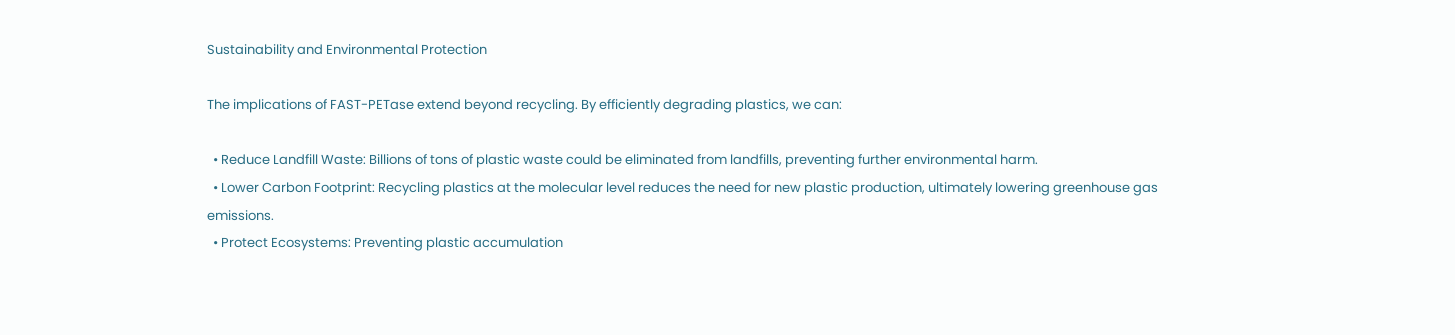Sustainability and Environmental Protection

The implications of FAST-PETase extend beyond recycling. By efficiently degrading plastics, we can:

  • Reduce Landfill Waste: Billions of tons of plastic waste could be eliminated from landfills, preventing further environmental harm.
  • Lower Carbon Footprint: Recycling plastics at the molecular level reduces the need for new plastic production, ultimately lowering greenhouse gas emissions.
  • Protect Ecosystems: Preventing plastic accumulation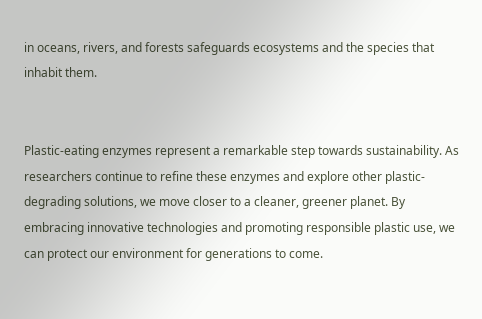in oceans, rivers, and forests safeguards ecosystems and the species that inhabit them.


Plastic-eating enzymes represent a remarkable step towards sustainability. As researchers continue to refine these enzymes and explore other plastic-degrading solutions, we move closer to a cleaner, greener planet. By embracing innovative technologies and promoting responsible plastic use, we can protect our environment for generations to come.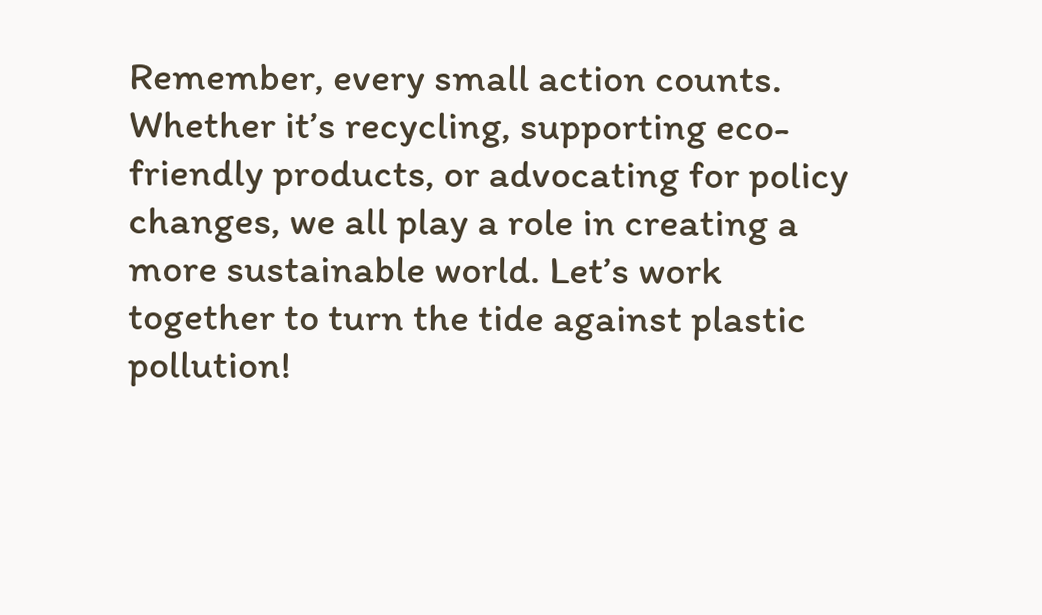Remember, every small action counts. Whether it’s recycling, supporting eco-friendly products, or advocating for policy changes, we all play a role in creating a more sustainable world. Let’s work together to turn the tide against plastic pollution!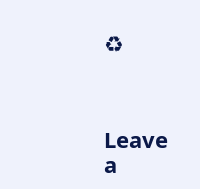♻



Leave a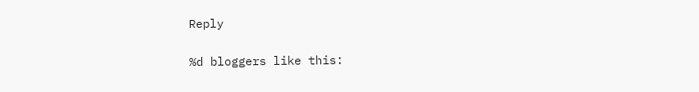Reply

%d bloggers like this: